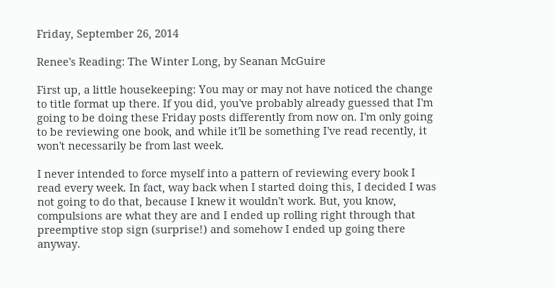Friday, September 26, 2014

Renee's Reading: The Winter Long, by Seanan McGuire

First up, a little housekeeping: You may or may not have noticed the change to title format up there. If you did, you've probably already guessed that I'm going to be doing these Friday posts differently from now on. I'm only going to be reviewing one book, and while it'll be something I've read recently, it won't necessarily be from last week.

I never intended to force myself into a pattern of reviewing every book I read every week. In fact, way back when I started doing this, I decided I was not going to do that, because I knew it wouldn't work. But, you know, compulsions are what they are and I ended up rolling right through that preemptive stop sign (surprise!) and somehow I ended up going there anyway.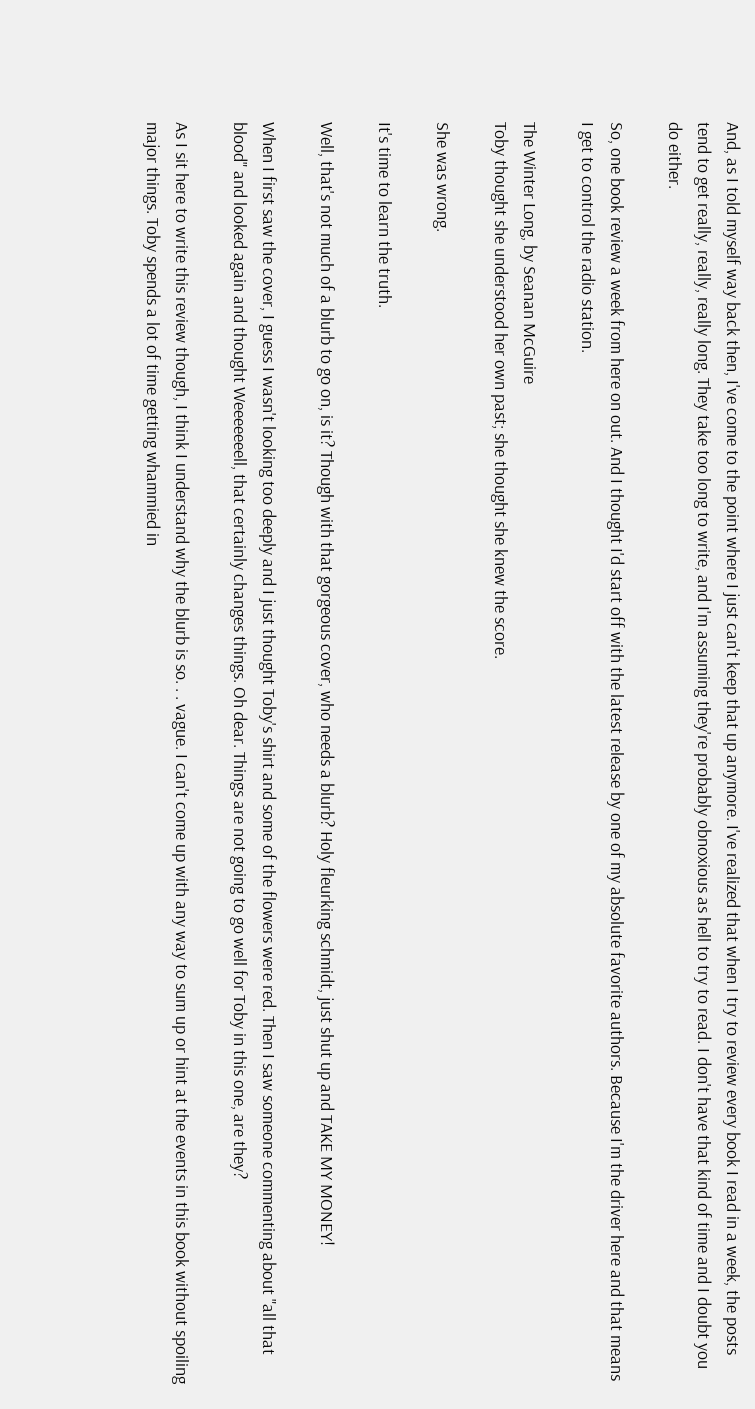And, as I told myself way back then, I've come to the point where I just can't keep that up anymore. I've realized that when I try to review every book I read in a week, the posts tend to get really, really, really long. They take too long to write, and I'm assuming they're probably obnoxious as hell to try to read. I don't have that kind of time and I doubt you do either.

So, one book review a week from here on out. And I thought I'd start off with the latest release by one of my absolute favorite authors. Because I'm the driver here and that means I get to control the radio station.

The Winter Long, by Seanan McGuire
Toby thought she understood her own past; she thought she knew the score.

She was wrong.

It's time to learn the truth.

Well, that's not much of a blurb to go on, is it? Though with that gorgeous cover, who needs a blurb? Holy fleurking schmidt, just shut up and TAKE MY MONEY!

When I first saw the cover, I guess I wasn't looking too deeply and I just thought Toby's shirt and some of the flowers were red. Then I saw someone commenting about "all that blood" and looked again and thought Weeeeeeell, that certainly changes things. Oh dear. Things are not going to go well for Toby in this one, are they?

As I sit here to write this review though, I think I understand why the blurb is so. . . vague. I can't come up with any way to sum up or hint at the events in this book without spoiling major things. Toby spends a lot of time getting whammied in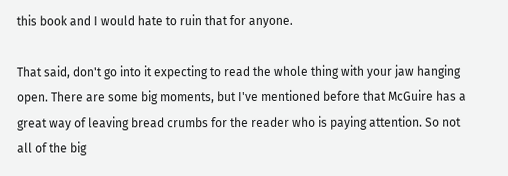this book and I would hate to ruin that for anyone.

That said, don't go into it expecting to read the whole thing with your jaw hanging open. There are some big moments, but I've mentioned before that McGuire has a great way of leaving bread crumbs for the reader who is paying attention. So not all of the big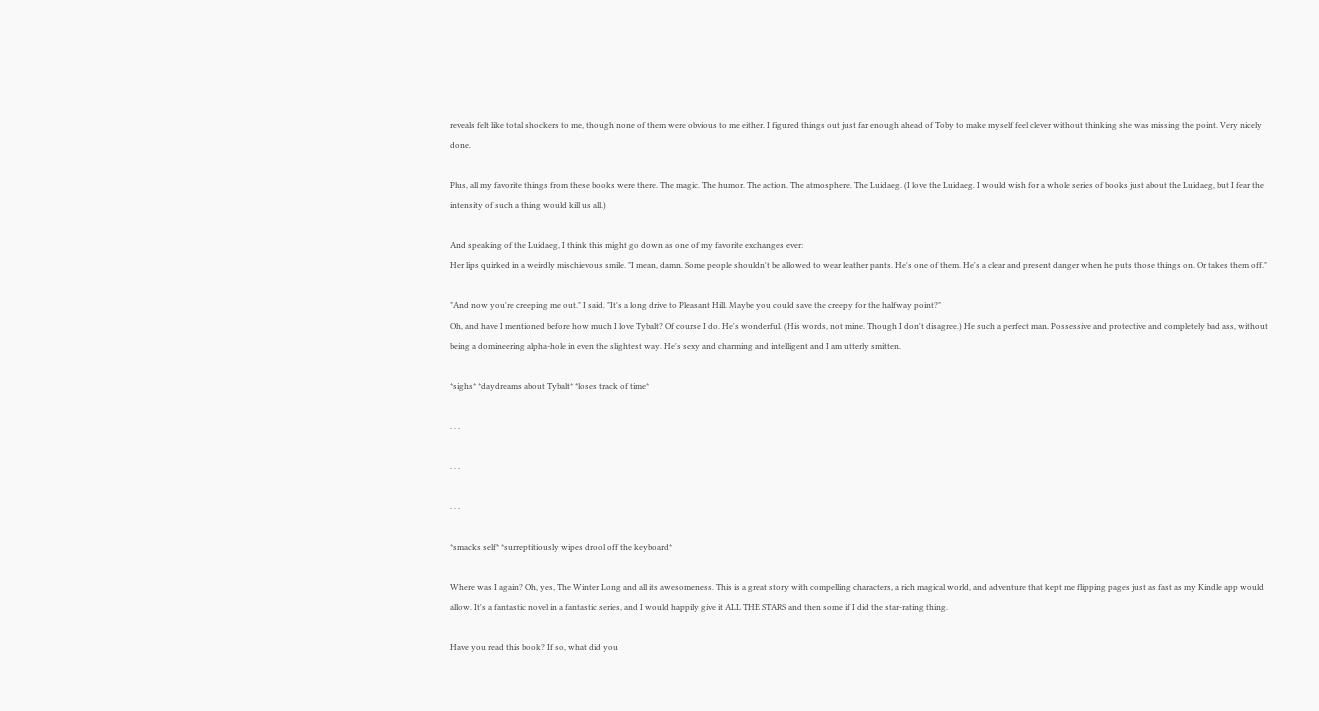reveals felt like total shockers to me, though none of them were obvious to me either. I figured things out just far enough ahead of Toby to make myself feel clever without thinking she was missing the point. Very nicely done.

Plus, all my favorite things from these books were there. The magic. The humor. The action. The atmosphere. The Luidaeg. (I love the Luidaeg. I would wish for a whole series of books just about the Luidaeg, but I fear the intensity of such a thing would kill us all.)

And speaking of the Luidaeg, I think this might go down as one of my favorite exchanges ever:
Her lips quirked in a weirdly mischievous smile. "I mean, damn. Some people shouldn't be allowed to wear leather pants. He's one of them. He's a clear and present danger when he puts those things on. Or takes them off."

"And now you're creeping me out." I said. "It's a long drive to Pleasant Hill. Maybe you could save the creepy for the halfway point?"
Oh, and have I mentioned before how much I love Tybalt? Of course I do. He's wonderful. (His words, not mine. Though I don't disagree.) He such a perfect man. Possessive and protective and completely bad ass, without being a domineering alpha-hole in even the slightest way. He's sexy and charming and intelligent and I am utterly smitten.

*sighs* *daydreams about Tybalt* *loses track of time*

. . .

. . .

. . .

*smacks self* *surreptitiously wipes drool off the keyboard*

Where was I again? Oh, yes, The Winter Long and all its awesomeness. This is a great story with compelling characters, a rich magical world, and adventure that kept me flipping pages just as fast as my Kindle app would allow. It's a fantastic novel in a fantastic series, and I would happily give it ALL THE STARS and then some if I did the star-rating thing.

Have you read this book? If so, what did you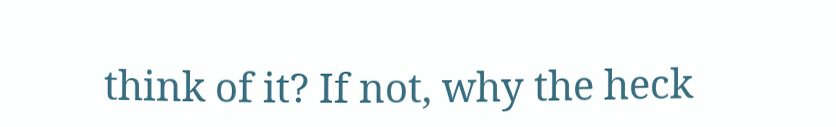think of it? If not, why the heck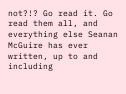not?!? Go read it. Go read them all, and everything else Seanan McGuire has ever written, up to and including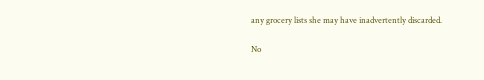any grocery lists she may have inadvertently discarded.

No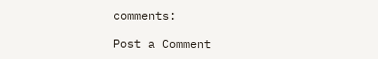comments:

Post a Comment